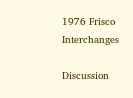1976 Frisco Interchanges

Discussion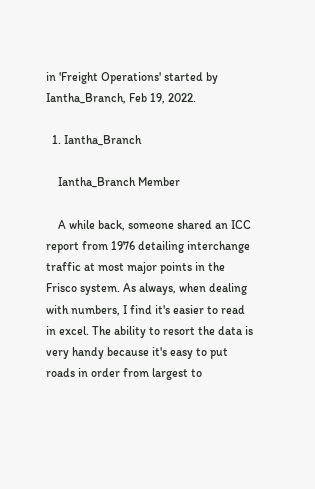in 'Freight Operations' started by Iantha_Branch, Feb 19, 2022.

  1. Iantha_Branch

    Iantha_Branch Member

    A while back, someone shared an ICC report from 1976 detailing interchange traffic at most major points in the Frisco system. As always, when dealing with numbers, I find it's easier to read in excel. The ability to resort the data is very handy because it's easy to put roads in order from largest to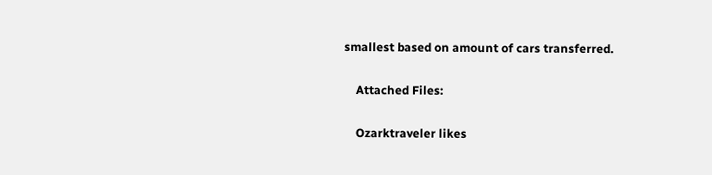smallest based on amount of cars transferred.

    Attached Files:

    Ozarktraveler likes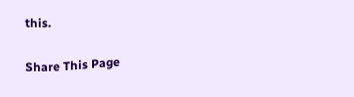this.

Share This Page